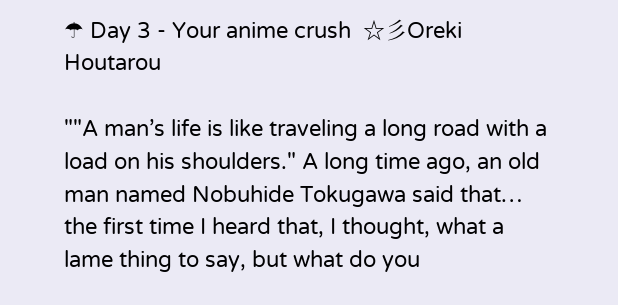☂ Day 3 - Your anime crush  ☆彡Oreki Houtarou

""A man’s life is like traveling a long road with a load on his shoulders." A long time ago, an old man named Nobuhide Tokugawa said that… the first time I heard that, I thought, what a lame thing to say, but what do you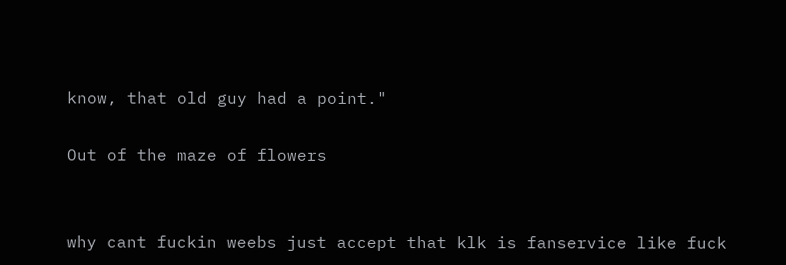know, that old guy had a point."

Out of the maze of flowers


why cant fuckin weebs just accept that klk is fanservice like fuck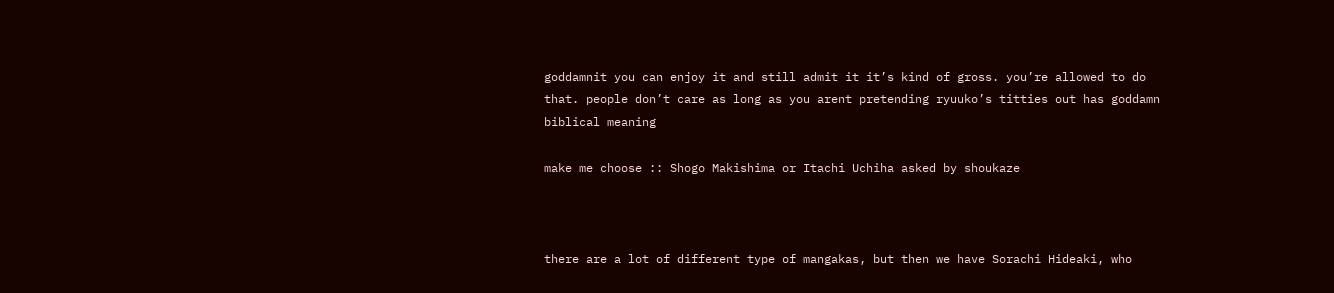goddamnit you can enjoy it and still admit it it’s kind of gross. you’re allowed to do that. people don’t care as long as you arent pretending ryuuko’s titties out has goddamn biblical meaning

make me choose :: Shogo Makishima or Itachi Uchiha asked by shoukaze



there are a lot of different type of mangakas, but then we have Sorachi Hideaki, who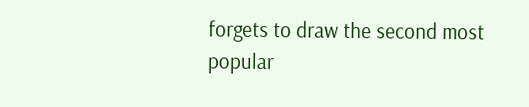forgets to draw the second most popular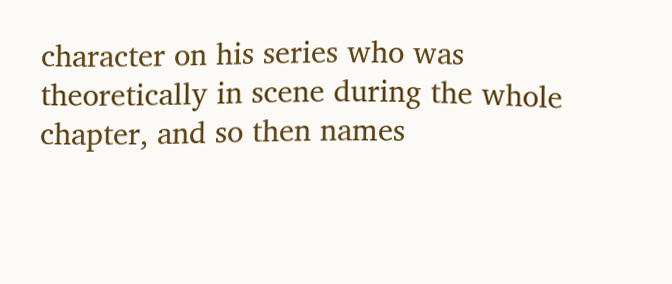character on his series who was theoretically in scene during the whole chapter, and so then names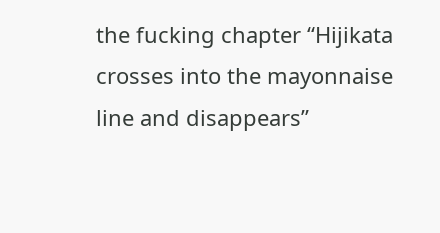the fucking chapter “Hijikata crosses into the mayonnaise line and disappears”